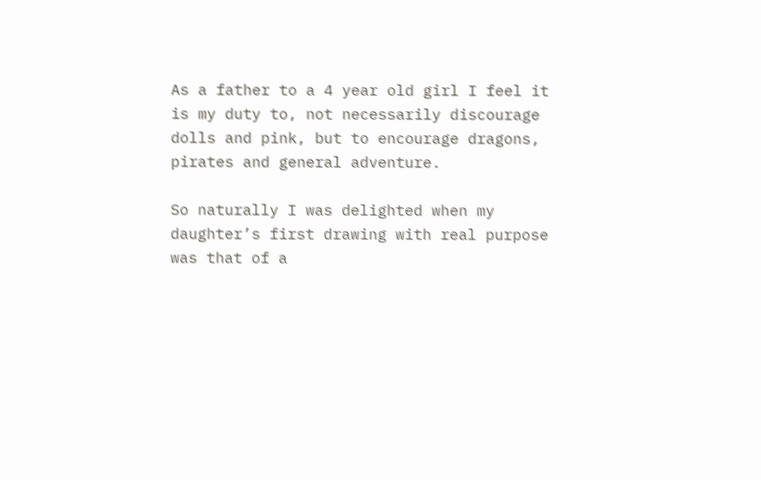As a father to a 4 year old girl I feel it is my duty to, not necessarily discourage dolls and pink, but to encourage dragons, pirates and general adventure.

So naturally I was delighted when my daughter’s first drawing with real purpose was that of a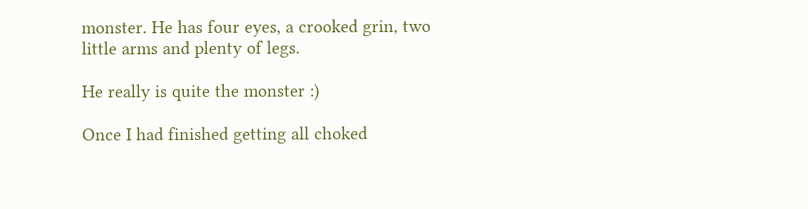monster. He has four eyes, a crooked grin, two little arms and plenty of legs.

He really is quite the monster :)

Once I had finished getting all choked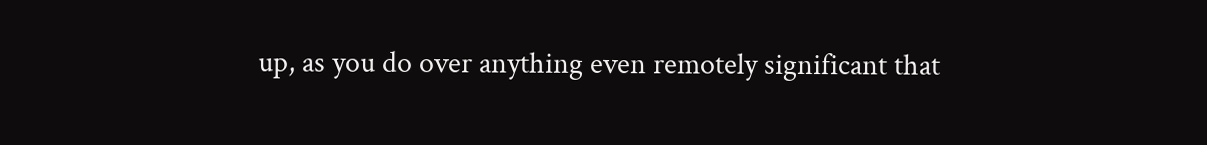up, as you do over anything even remotely significant that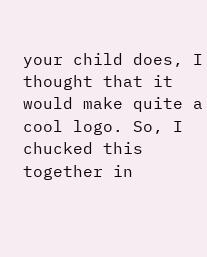your child does, I thought that it would make quite a cool logo. So, I chucked this together in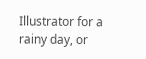Illustrator for a rainy day, or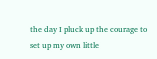the day I pluck up the courage to set up my own little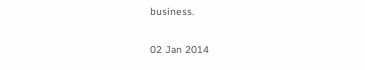business.

02 Jan 2014